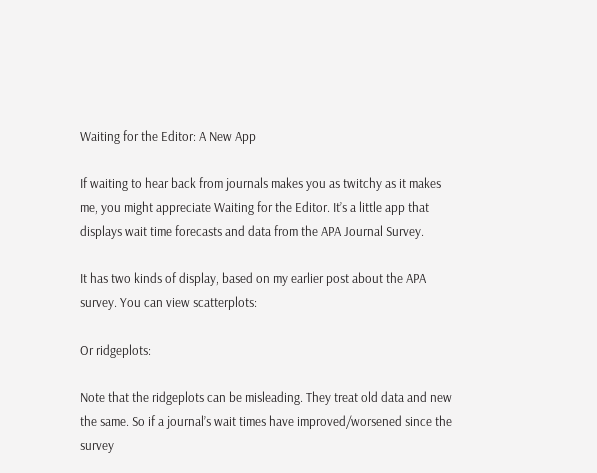Waiting for the Editor: A New App

If waiting to hear back from journals makes you as twitchy as it makes me, you might appreciate Waiting for the Editor. It’s a little app that displays wait time forecasts and data from the APA Journal Survey.

It has two kinds of display, based on my earlier post about the APA survey. You can view scatterplots:

Or ridgeplots:

Note that the ridgeplots can be misleading. They treat old data and new the same. So if a journal’s wait times have improved/worsened since the survey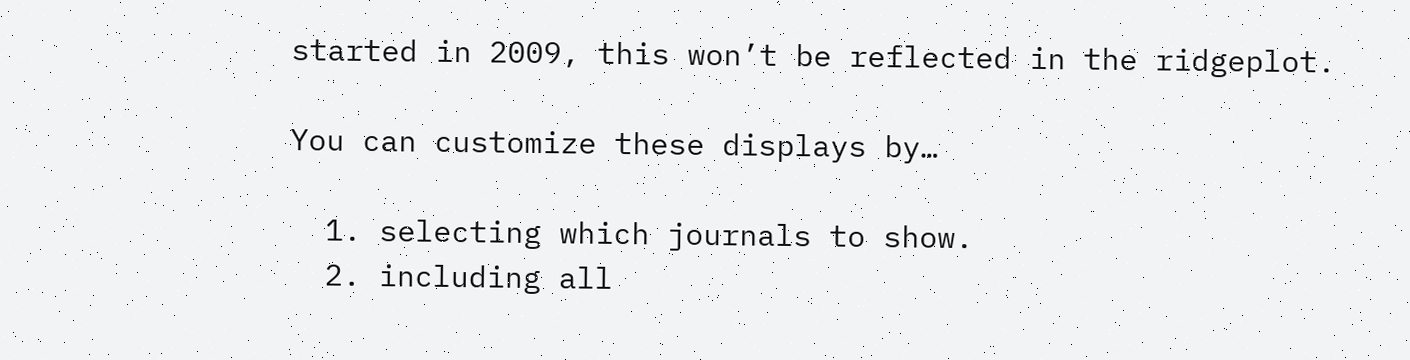started in 2009, this won’t be reflected in the ridgeplot.

You can customize these displays by…

  1. selecting which journals to show.
  2. including all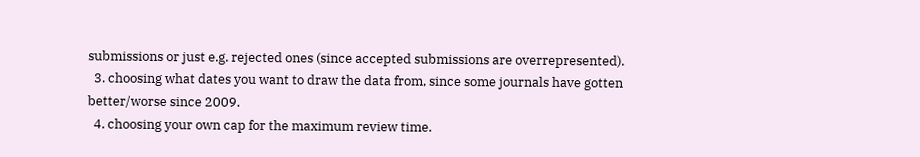submissions or just e.g. rejected ones (since accepted submissions are overrepresented).
  3. choosing what dates you want to draw the data from, since some journals have gotten better/worse since 2009.
  4. choosing your own cap for the maximum review time.